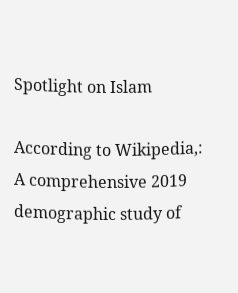Spotlight on Islam

According to Wikipedia,:
A comprehensive 2019 demographic study of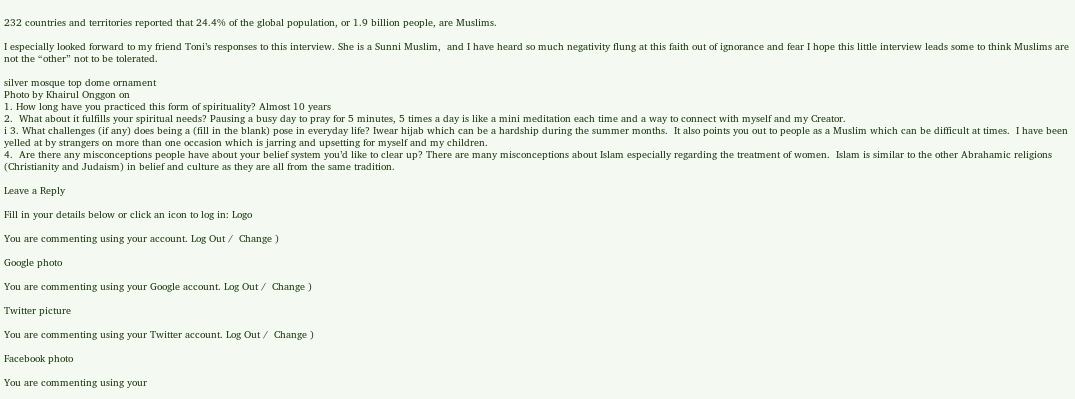232 countries and territories reported that 24.4% of the global population, or 1.9 billion people, are Muslims.

I especially looked forward to my friend Toni’s responses to this interview. She is a Sunni Muslim,  and I have heard so much negativity flung at this faith out of ignorance and fear I hope this little interview leads some to think Muslims are not the “other” not to be tolerated.

silver mosque top dome ornament
Photo by Khairul Onggon on
1. How long have you practiced this form of spirituality? Almost 10 years
2.  What about it fulfills your spiritual needs? Pausing a busy day to pray for 5 minutes, 5 times a day is like a mini meditation each time and a way to connect with myself and my Creator.
i 3. What challenges (if any) does being a (fill in the blank) pose in everyday life? Iwear hijab which can be a hardship during the summer months.  It also points you out to people as a Muslim which can be difficult at times.  I have been yelled at by strangers on more than one occasion which is jarring and upsetting for myself and my children.
4.  Are there any misconceptions people have about your belief system you’d like to clear up? There are many misconceptions about Islam especially regarding the treatment of women.  Islam is similar to the other Abrahamic religions (Christianity and Judaism) in belief and culture as they are all from the same tradition.

Leave a Reply

Fill in your details below or click an icon to log in: Logo

You are commenting using your account. Log Out /  Change )

Google photo

You are commenting using your Google account. Log Out /  Change )

Twitter picture

You are commenting using your Twitter account. Log Out /  Change )

Facebook photo

You are commenting using your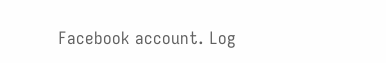Facebook account. Log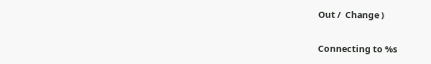Out /  Change )

Connecting to %s